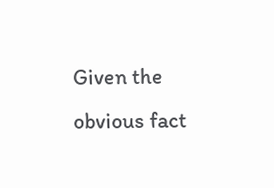Given the obvious fact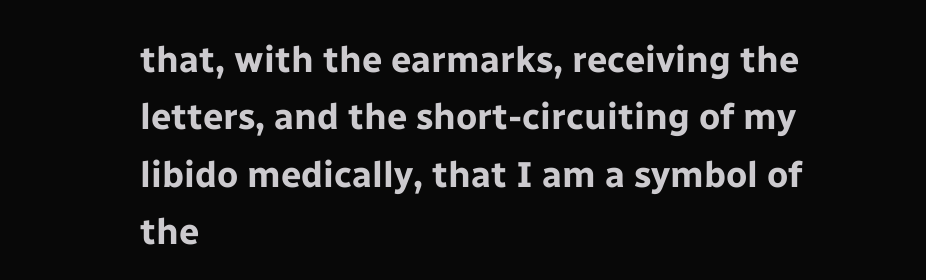that, with the earmarks, receiving the letters, and the short-circuiting of my libido medically, that I am a symbol of the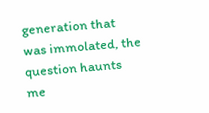generation that was immolated, the question haunts me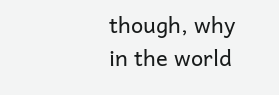though, why in the world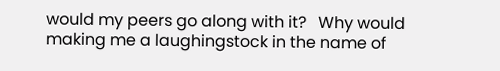would my peers go along with it?   Why would making me a laughingstock in the name of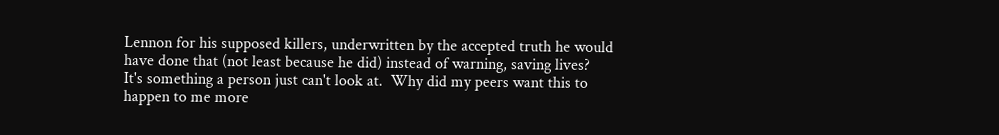Lennon for his supposed killers, underwritten by the accepted truth he would have done that (not least because he did) instead of warning, saving lives?   It's something a person just can't look at.  Why did my peers want this to happen to me more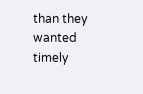than they wanted timely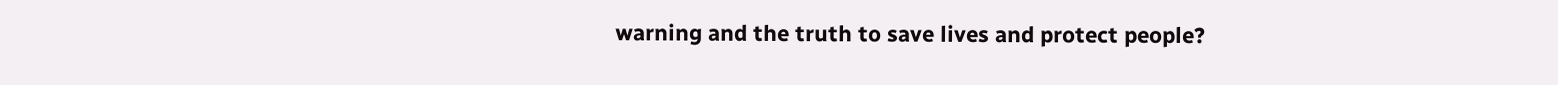warning and the truth to save lives and protect people?